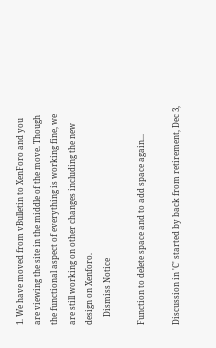1. We have moved from vBulletin to XenForo and you are viewing the site in the middle of the move. Though the functional aspect of everything is working fine, we are still working on other changes including the new design on Xenforo.
    Dismiss Notice

Function to delete space and to add space again...

Discussion in 'C' started by back from retirement, Dec 3,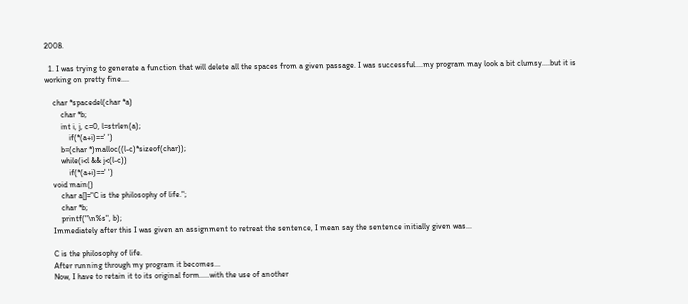2008.

  1. I was trying to generate a function that will delete all the spaces from a given passage. I was successful....my program may look a bit clumsy....but it is working on pretty fine....

    char *spacedel(char *a)
        char *b;
        int i, j, c=0, l=strlen(a);
            if(*(a+i)==' ')
        b=(char *)malloc((l-c)*sizeof(char));
        while(i<l && j<(l-c))
            if(*(a+i)==' ')
    void main()
        char a[]="C is the philosophy of life.";
        char *b;
        printf("\n%s", b);
    Immediately after this I was given an assignment to retreat the sentence, I mean say the sentence initially given was...

    C is the philosophy of life.
    After running through my program it becomes...
    Now, I have to retain it to its original form.....with the use of another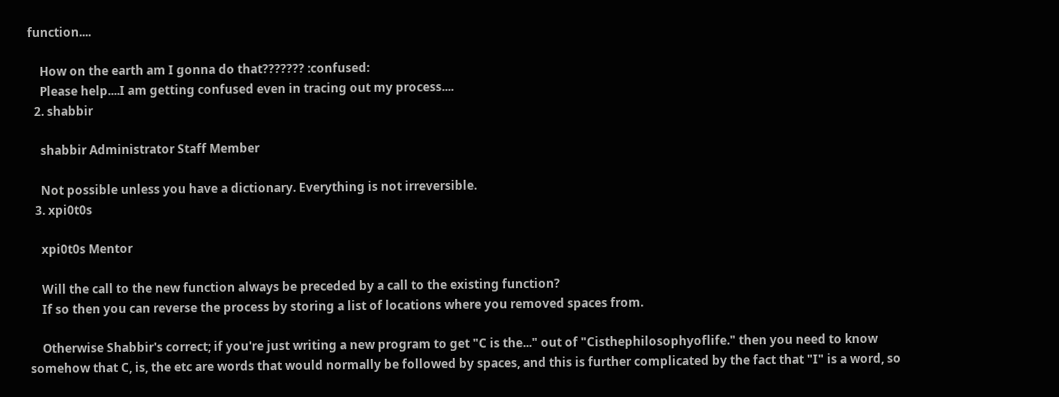function....

    How on the earth am I gonna do that??????? :confused:
    Please help....I am getting confused even in tracing out my process....
  2. shabbir

    shabbir Administrator Staff Member

    Not possible unless you have a dictionary. Everything is not irreversible.
  3. xpi0t0s

    xpi0t0s Mentor

    Will the call to the new function always be preceded by a call to the existing function?
    If so then you can reverse the process by storing a list of locations where you removed spaces from.

    Otherwise Shabbir's correct; if you're just writing a new program to get "C is the..." out of "Cisthephilosophyoflife." then you need to know somehow that C, is, the etc are words that would normally be followed by spaces, and this is further complicated by the fact that "I" is a word, so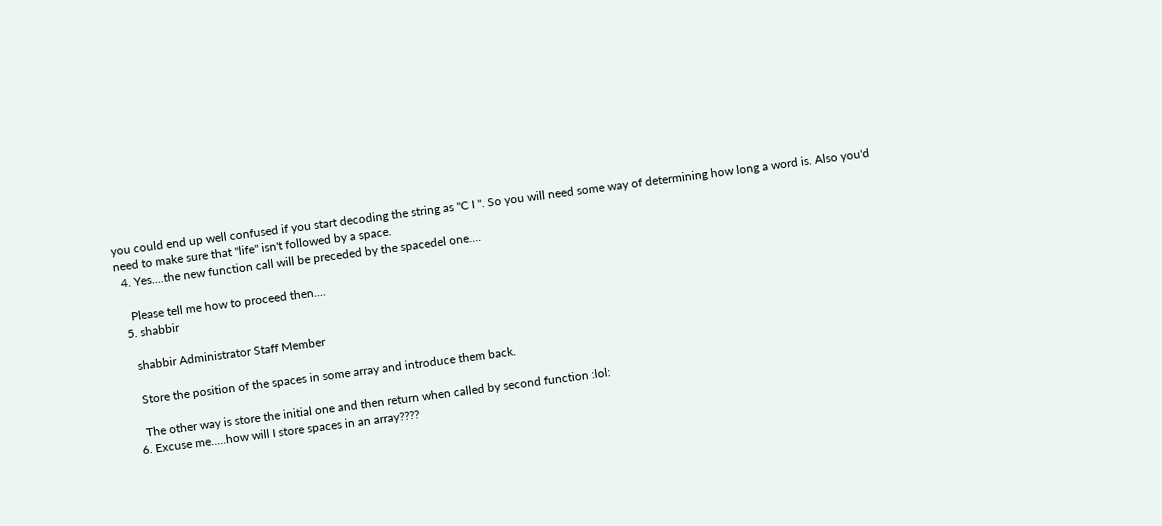you could end up well confused if you start decoding the string as "C I ". So you will need some way of determining how long a word is. Also you'd need to make sure that "life" isn't followed by a space.
  4. Yes....the new function call will be preceded by the spacedel one....

    Please tell me how to proceed then....
  5. shabbir

    shabbir Administrator Staff Member

    Store the position of the spaces in some array and introduce them back.

    The other way is store the initial one and then return when called by second function :lol:
  6. Excuse me.....how will I store spaces in an array????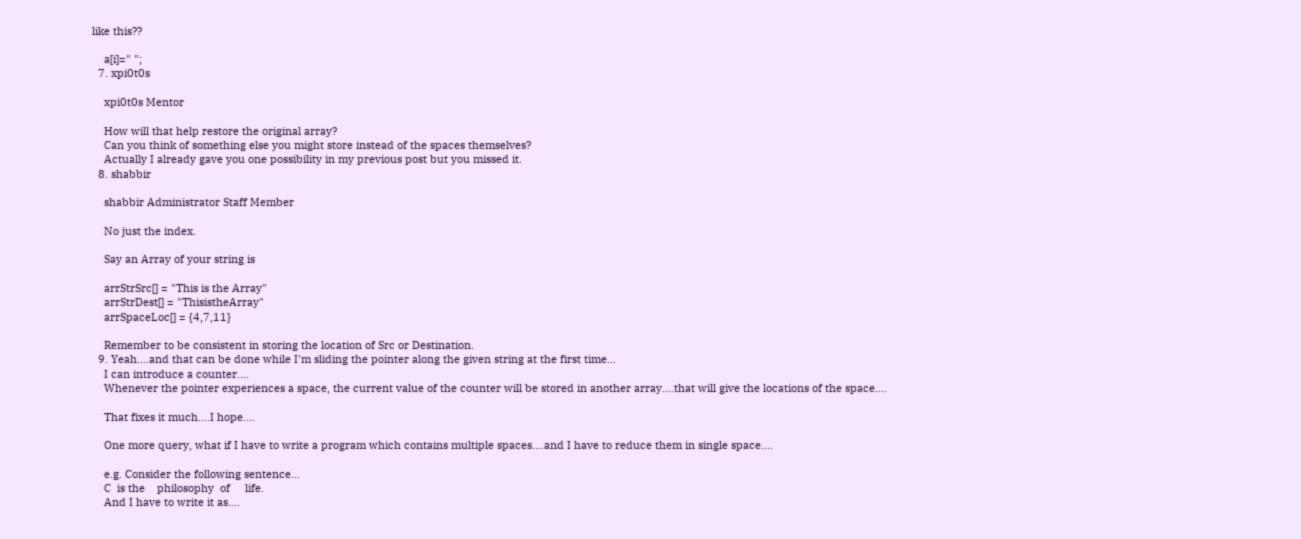like this??

    a[i]=" ";
  7. xpi0t0s

    xpi0t0s Mentor

    How will that help restore the original array?
    Can you think of something else you might store instead of the spaces themselves?
    Actually I already gave you one possibility in my previous post but you missed it.
  8. shabbir

    shabbir Administrator Staff Member

    No just the index.

    Say an Array of your string is

    arrStrSrc[] = "This is the Array"
    arrStrDest[] = "ThisistheArray"
    arrSpaceLoc[] = {4,7,11}

    Remember to be consistent in storing the location of Src or Destination.
  9. Yeah....and that can be done while I'm sliding the pointer along the given string at the first time...
    I can introduce a counter....
    Whenever the pointer experiences a space, the current value of the counter will be stored in another array....that will give the locations of the space....

    That fixes it much....I hope....

    One more query, what if I have to write a program which contains multiple spaces....and I have to reduce them in single space....

    e.g. Consider the following sentence...
    C  is the    philosophy  of     life.
    And I have to write it as....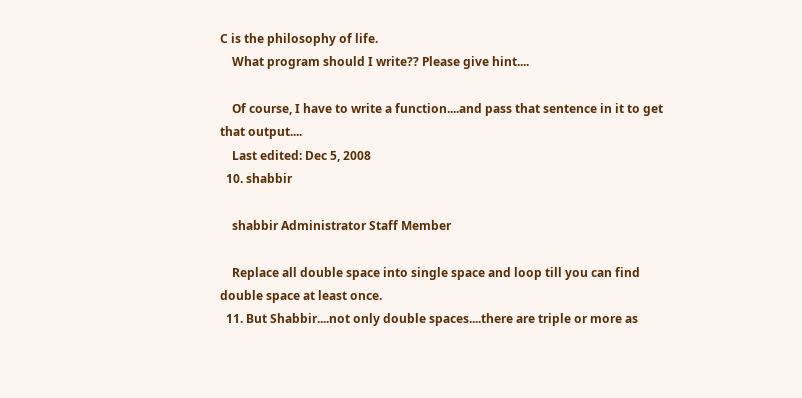C is the philosophy of life.
    What program should I write?? Please give hint....

    Of course, I have to write a function....and pass that sentence in it to get that output....
    Last edited: Dec 5, 2008
  10. shabbir

    shabbir Administrator Staff Member

    Replace all double space into single space and loop till you can find double space at least once.
  11. But Shabbir....not only double spaces....there are triple or more as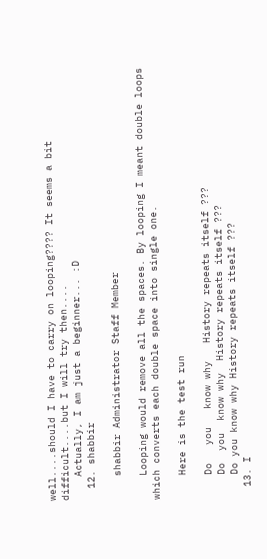well....should I have to carry on looping???? It seems a bit difficult....but I will try then....
    Actually, I am just a beginner... :D
  12. shabbir

    shabbir Administrator Staff Member

    Looping would remove all the spaces. By looping I meant double loops which converts each double space into single one.

    Here is the test run

    Do   you   know why   History repeats itself ???
    Do  you  know why  History repeats itself ???
    Do you know why History repeats itself ???
  13. I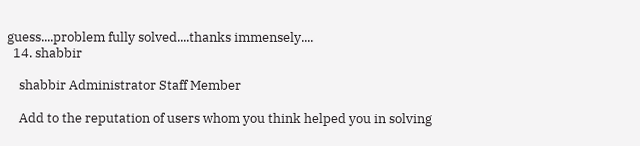guess....problem fully solved....thanks immensely....
  14. shabbir

    shabbir Administrator Staff Member

    Add to the reputation of users whom you think helped you in solving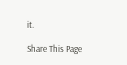it.

Share This Page